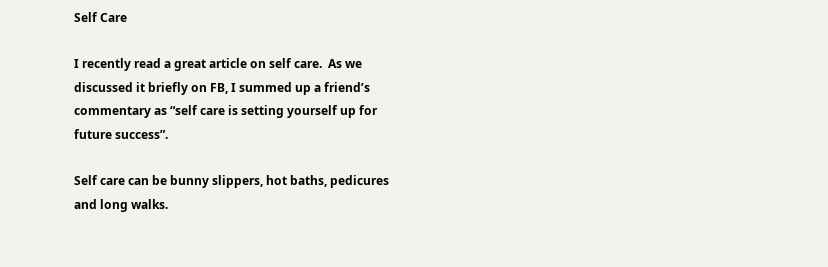Self Care

I recently read a great article on self care.  As we discussed it briefly on FB, I summed up a friend’s commentary as “self care is setting yourself up for future success”.

Self care can be bunny slippers, hot baths, pedicures and long walks.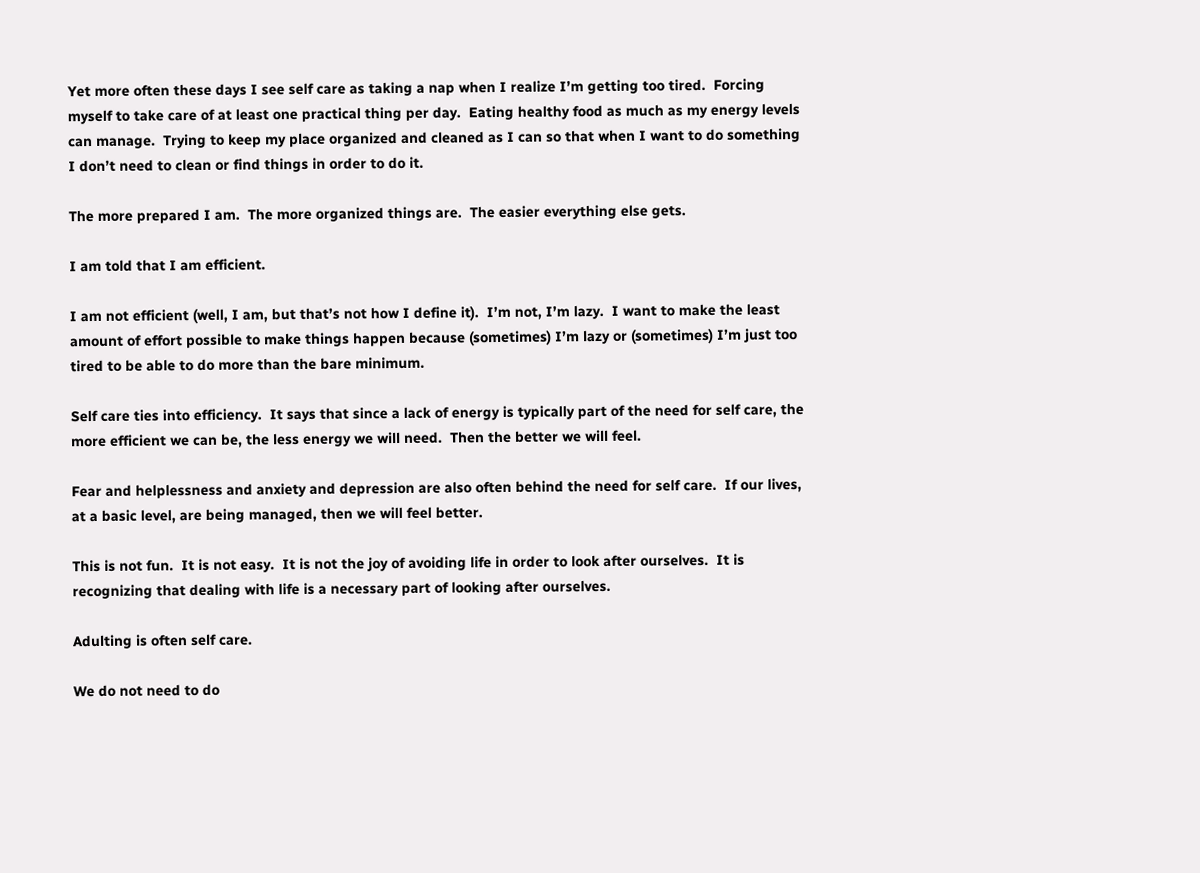Yet more often these days I see self care as taking a nap when I realize I’m getting too tired.  Forcing myself to take care of at least one practical thing per day.  Eating healthy food as much as my energy levels can manage.  Trying to keep my place organized and cleaned as I can so that when I want to do something I don’t need to clean or find things in order to do it.

The more prepared I am.  The more organized things are.  The easier everything else gets.

I am told that I am efficient.

I am not efficient (well, I am, but that’s not how I define it).  I’m not, I’m lazy.  I want to make the least amount of effort possible to make things happen because (sometimes) I’m lazy or (sometimes) I’m just too tired to be able to do more than the bare minimum.

Self care ties into efficiency.  It says that since a lack of energy is typically part of the need for self care, the more efficient we can be, the less energy we will need.  Then the better we will feel.

Fear and helplessness and anxiety and depression are also often behind the need for self care.  If our lives, at a basic level, are being managed, then we will feel better.

This is not fun.  It is not easy.  It is not the joy of avoiding life in order to look after ourselves.  It is recognizing that dealing with life is a necessary part of looking after ourselves.

Adulting is often self care.

We do not need to do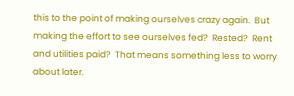this to the point of making ourselves crazy again.  But making the effort to see ourselves fed?  Rested?  Rent and utilities paid?  That means something less to worry about later.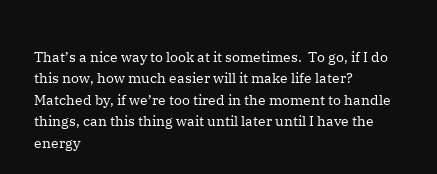That’s a nice way to look at it sometimes.  To go, if I do this now, how much easier will it make life later?  Matched by, if we’re too tired in the moment to handle things, can this thing wait until later until I have the energy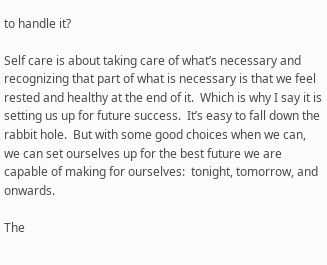to handle it?

Self care is about taking care of what’s necessary and recognizing that part of what is necessary is that we feel rested and healthy at the end of it.  Which is why I say it is setting us up for future success.  It’s easy to fall down the rabbit hole.  But with some good choices when we can, we can set ourselves up for the best future we are capable of making for ourselves:  tonight, tomorrow, and onwards.

The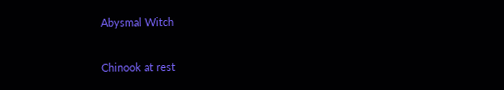Abysmal Witch

Chinook at rest